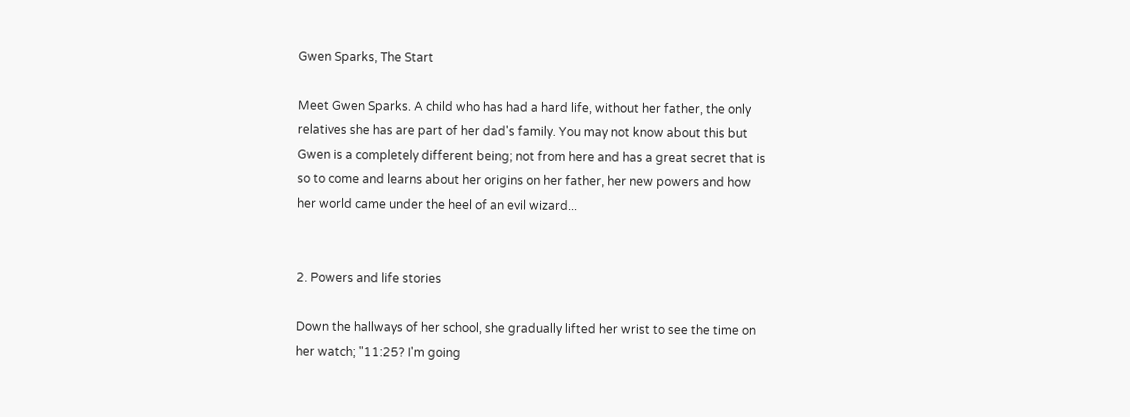Gwen Sparks, The Start

Meet Gwen Sparks. A child who has had a hard life, without her father, the only relatives she has are part of her dad's family. You may not know about this but Gwen is a completely different being; not from here and has a great secret that is so to come and learns about her origins on her father, her new powers and how her world came under the heel of an evil wizard...


2. Powers and life stories

Down the hallways of her school, she gradually lifted her wrist to see the time on her watch; "11:25? I'm going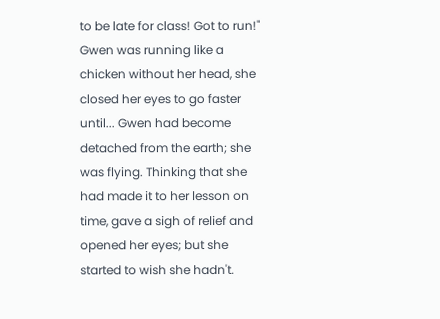to be late for class! Got to run!" Gwen was running like a chicken without her head, she closed her eyes to go faster until... Gwen had become detached from the earth; she was flying. Thinking that she had made it to her lesson on time, gave a sigh of relief and opened her eyes; but she started to wish she hadn't.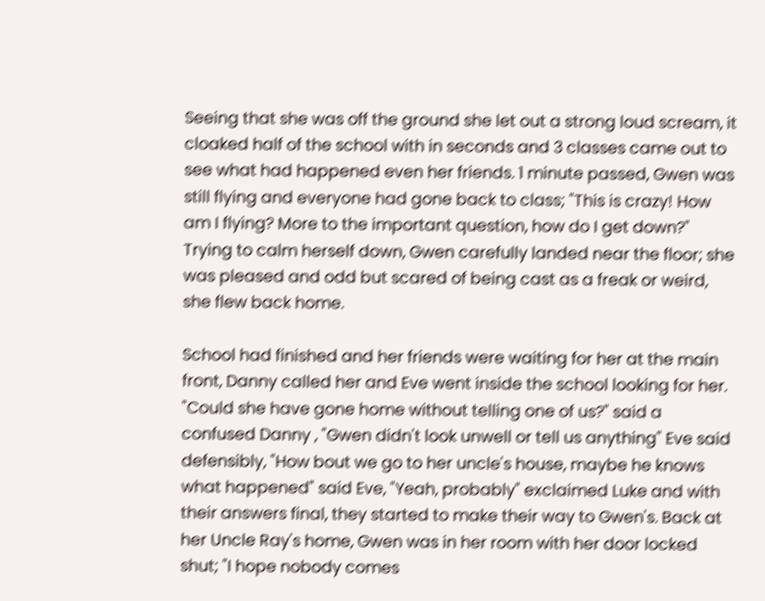Seeing that she was off the ground she let out a strong loud scream, it cloaked half of the school with in seconds and 3 classes came out to see what had happened even her friends. 1 minute passed, Gwen was still flying and everyone had gone back to class; "This is crazy! How am I flying? More to the important question, how do I get down?" Trying to calm herself down, Gwen carefully landed near the floor; she was pleased and odd but scared of being cast as a freak or weird, she flew back home.

School had finished and her friends were waiting for her at the main front, Danny called her and Eve went inside the school looking for her. "Could she have gone home without telling one of us?" said a confused Danny , "Gwen didn't look unwell or tell us anything" Eve said defensibly, "How bout we go to her uncle's house, maybe he knows what happened" said Eve, "Yeah, probably" exclaimed Luke and with their answers final, they started to make their way to Gwen's. Back at her Uncle Ray's home, Gwen was in her room with her door locked shut; "I hope nobody comes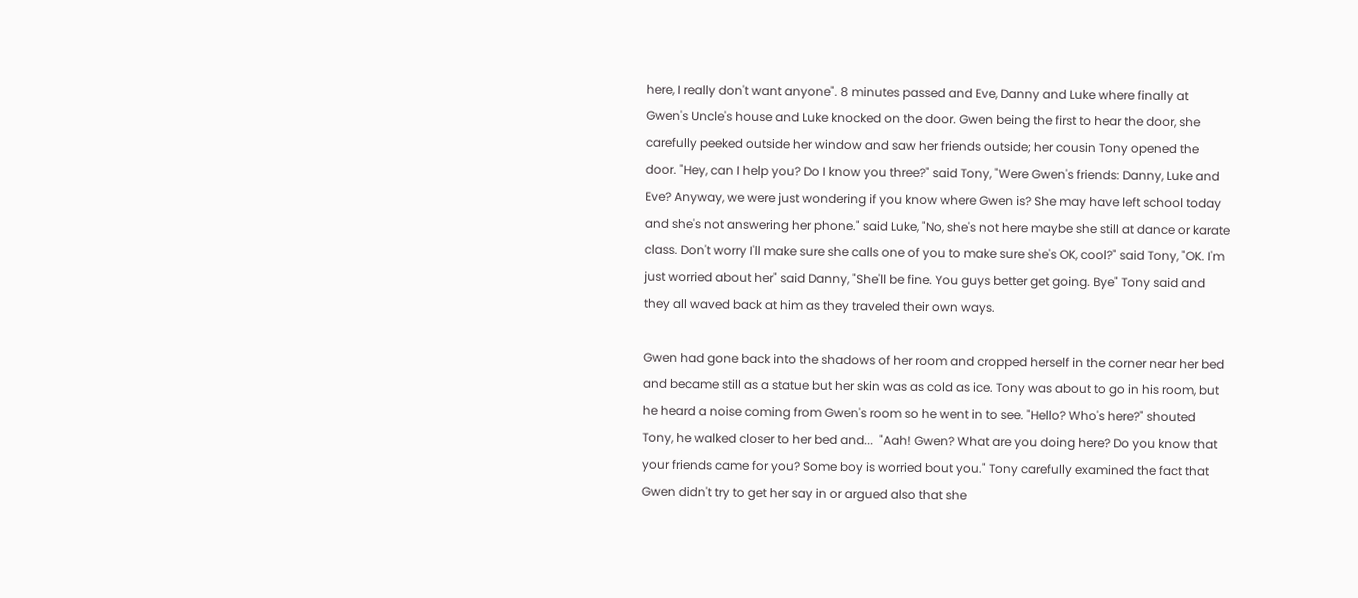here, I really don't want anyone". 8 minutes passed and Eve, Danny and Luke where finally at Gwen's Uncle's house and Luke knocked on the door. Gwen being the first to hear the door, she carefully peeked outside her window and saw her friends outside; her cousin Tony opened the door. "Hey, can I help you? Do I know you three?" said Tony, "Were Gwen's friends: Danny, Luke and Eve? Anyway, we were just wondering if you know where Gwen is? She may have left school today and she's not answering her phone." said Luke, "No, she's not here maybe she still at dance or karate class. Don't worry I'll make sure she calls one of you to make sure she's OK, cool?" said Tony, "OK. I'm just worried about her" said Danny, "She'll be fine. You guys better get going. Bye" Tony said and they all waved back at him as they traveled their own ways.

Gwen had gone back into the shadows of her room and cropped herself in the corner near her bed and became still as a statue but her skin was as cold as ice. Tony was about to go in his room, but he heard a noise coming from Gwen's room so he went in to see. "Hello? Who's here?" shouted Tony, he walked closer to her bed and...  "Aah! Gwen? What are you doing here? Do you know that your friends came for you? Some boy is worried bout you." Tony carefully examined the fact that Gwen didn't try to get her say in or argued also that she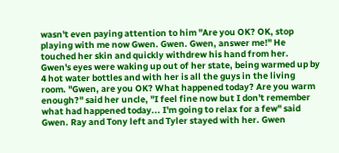wasn't even paying attention to him "Are you OK? OK, stop playing with me now Gwen. Gwen. Gwen, answer me!" He touched her skin and quickly withdrew his hand from her. Gwen's eyes were waking up out of her state, being warmed up by 4 hot water bottles and with her is all the guys in the living room. "Gwen, are you OK? What happened today? Are you warm enough?" said her uncle, "I feel fine now but I don't remember what had happened today... I'm going to relax for a few" said Gwen. Ray and Tony left and Tyler stayed with her. Gwen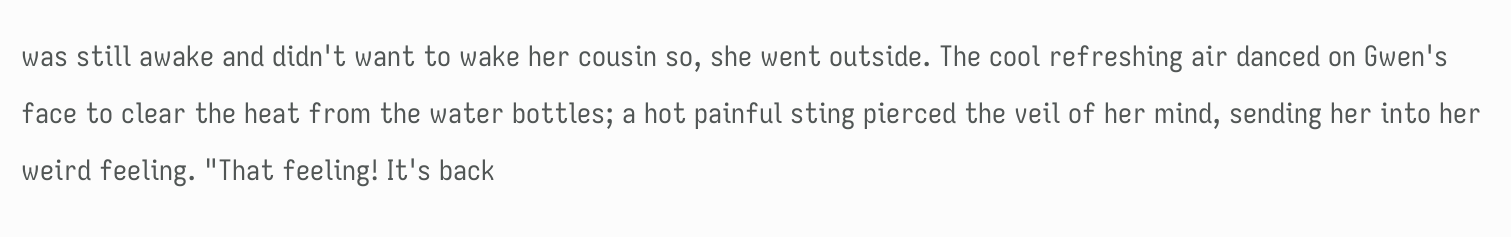was still awake and didn't want to wake her cousin so, she went outside. The cool refreshing air danced on Gwen's face to clear the heat from the water bottles; a hot painful sting pierced the veil of her mind, sending her into her weird feeling. "That feeling! It's back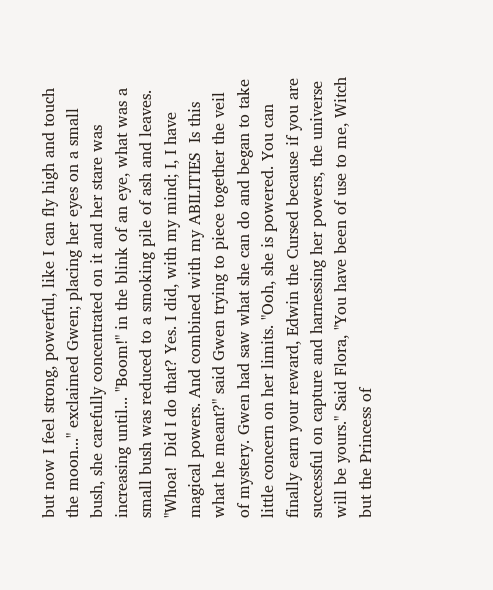but now I feel strong, powerful, like I can fly high and touch the moon..." exclaimed Gwen; placing her eyes on a small bush, she carefully concentrated on it and her stare was increasing until... "Boom!" in the blink of an eye, what was a small bush was reduced to a smoking pile of ash and leaves. "Whoa!  Did I do that? Yes. I did, with my mind; I, I have magical powers. And combined with my ABILITIES  Is this what he meant?" said Gwen trying to piece together the veil of mystery. Gwen had saw what she can do and began to take little concern on her limits. "Ooh, she is powered. You can finally earn your reward, Edwin the Cursed because if you are successful on capture and harnessing her powers, the universe will be yours." Said Flora, "You have been of use to me, Witch but the Princess of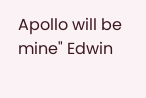Apollo will be mine" Edwin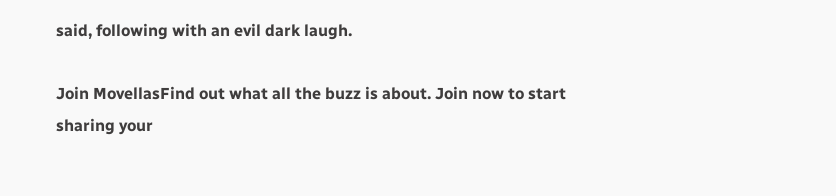said, following with an evil dark laugh.

Join MovellasFind out what all the buzz is about. Join now to start sharing your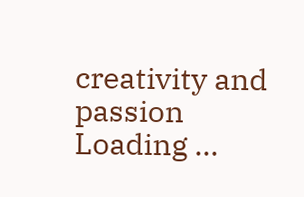creativity and passion
Loading ...